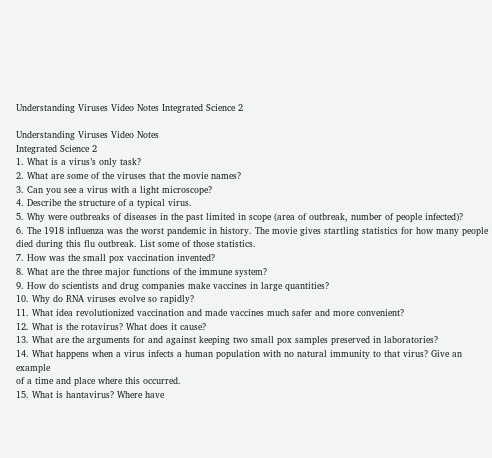Understanding Viruses Video Notes Integrated Science 2

Understanding Viruses Video Notes
Integrated Science 2
1. What is a virus’s only task?
2. What are some of the viruses that the movie names?
3. Can you see a virus with a light microscope?
4. Describe the structure of a typical virus.
5. Why were outbreaks of diseases in the past limited in scope (area of outbreak, number of people infected)?
6. The 1918 influenza was the worst pandemic in history. The movie gives startling statistics for how many people
died during this flu outbreak. List some of those statistics.
7. How was the small pox vaccination invented?
8. What are the three major functions of the immune system?
9. How do scientists and drug companies make vaccines in large quantities?
10. Why do RNA viruses evolve so rapidly?
11. What idea revolutionized vaccination and made vaccines much safer and more convenient?
12. What is the rotavirus? What does it cause?
13. What are the arguments for and against keeping two small pox samples preserved in laboratories?
14. What happens when a virus infects a human population with no natural immunity to that virus? Give an example
of a time and place where this occurred.
15. What is hantavirus? Where have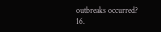outbreaks occurred?
16.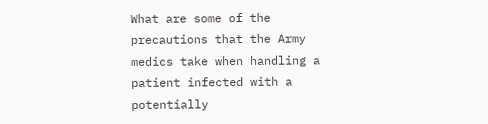What are some of the precautions that the Army medics take when handling a patient infected with a potentially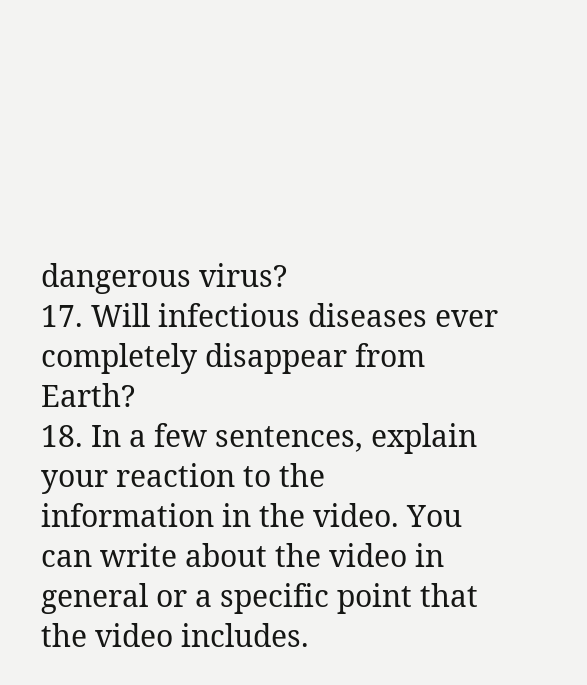dangerous virus?
17. Will infectious diseases ever completely disappear from Earth?
18. In a few sentences, explain your reaction to the information in the video. You can write about the video in
general or a specific point that the video includes.